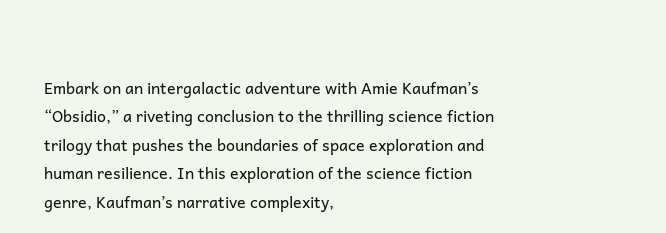Embark on an intergalactic adventure with Amie Kaufman’s “Obsidio,” a riveting conclusion to the thrilling science fiction trilogy that pushes the boundaries of space exploration and human resilience. In this exploration of the science fiction genre, Kaufman’s narrative complexity,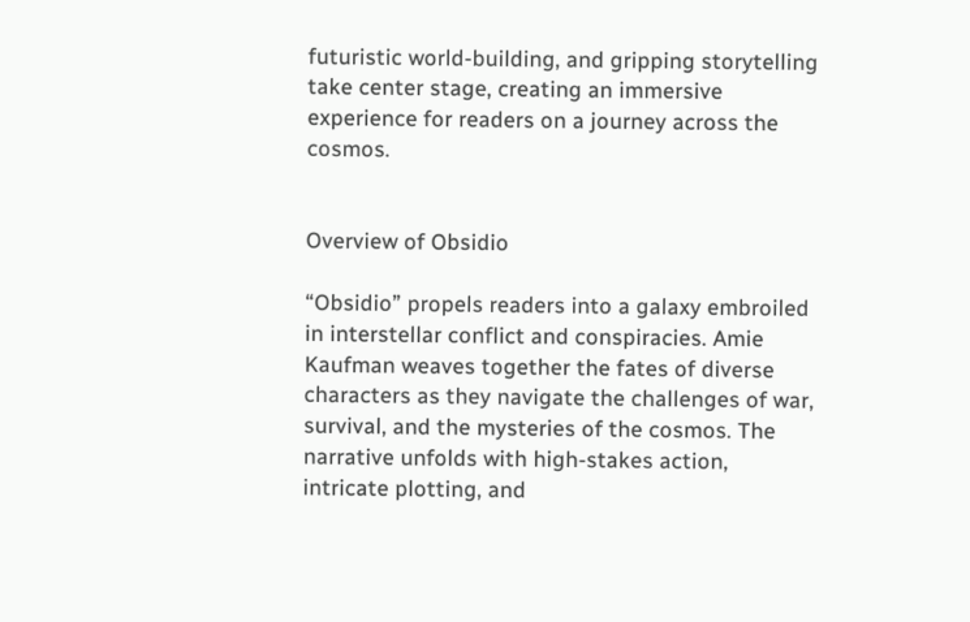futuristic world-building, and gripping storytelling take center stage, creating an immersive experience for readers on a journey across the cosmos.


Overview of Obsidio

“Obsidio” propels readers into a galaxy embroiled in interstellar conflict and conspiracies. Amie Kaufman weaves together the fates of diverse characters as they navigate the challenges of war, survival, and the mysteries of the cosmos. The narrative unfolds with high-stakes action, intricate plotting, and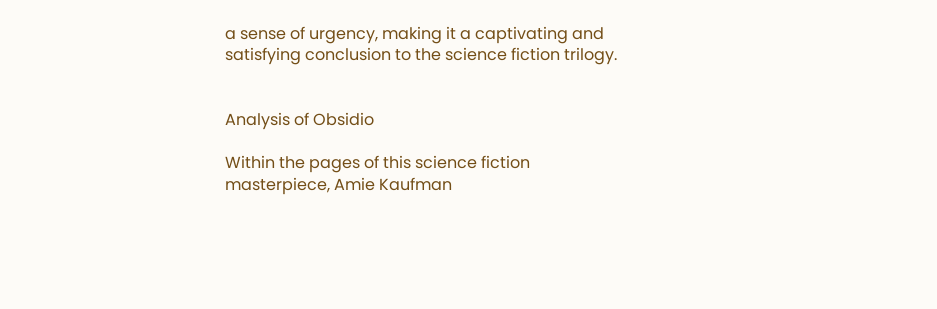a sense of urgency, making it a captivating and satisfying conclusion to the science fiction trilogy.


Analysis of Obsidio

Within the pages of this science fiction masterpiece, Amie Kaufman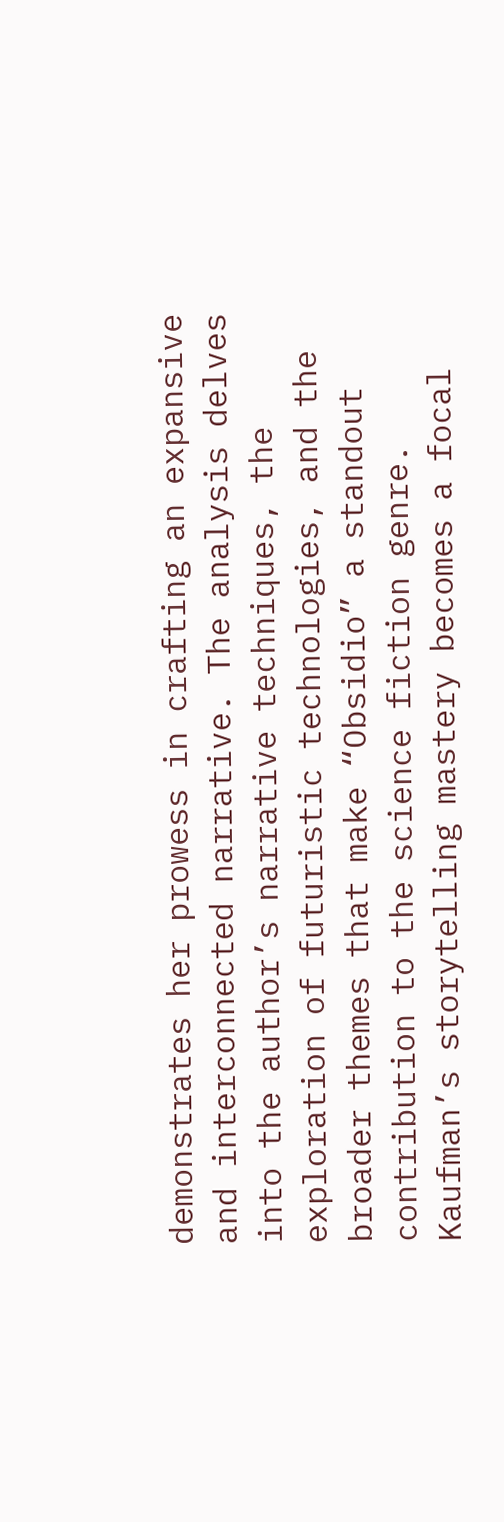demonstrates her prowess in crafting an expansive and interconnected narrative. The analysis delves into the author’s narrative techniques, the exploration of futuristic technologies, and the broader themes that make “Obsidio” a standout contribution to the science fiction genre. Kaufman’s storytelling mastery becomes a focal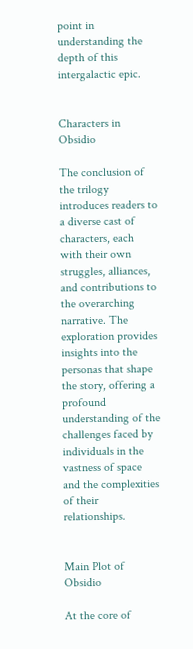point in understanding the depth of this intergalactic epic.


Characters in Obsidio

The conclusion of the trilogy introduces readers to a diverse cast of characters, each with their own struggles, alliances, and contributions to the overarching narrative. The exploration provides insights into the personas that shape the story, offering a profound understanding of the challenges faced by individuals in the vastness of space and the complexities of their relationships.


Main Plot of Obsidio

At the core of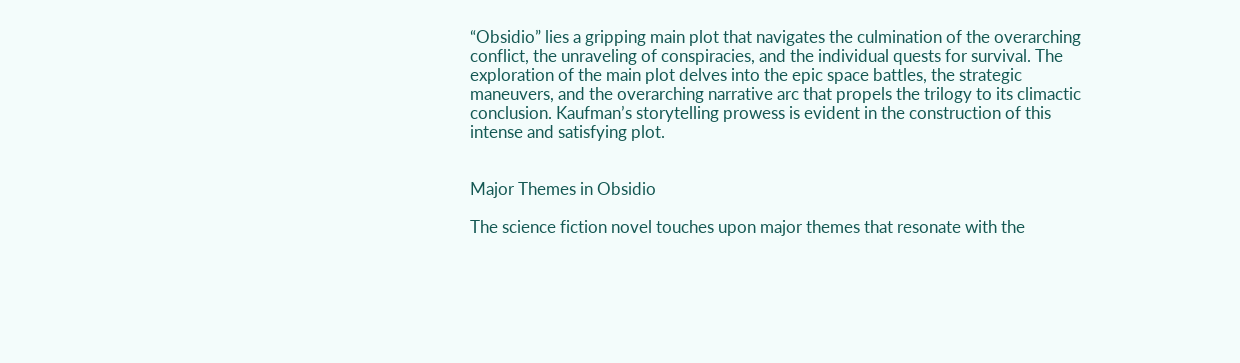“Obsidio” lies a gripping main plot that navigates the culmination of the overarching conflict, the unraveling of conspiracies, and the individual quests for survival. The exploration of the main plot delves into the epic space battles, the strategic maneuvers, and the overarching narrative arc that propels the trilogy to its climactic conclusion. Kaufman’s storytelling prowess is evident in the construction of this intense and satisfying plot.


Major Themes in Obsidio

The science fiction novel touches upon major themes that resonate with the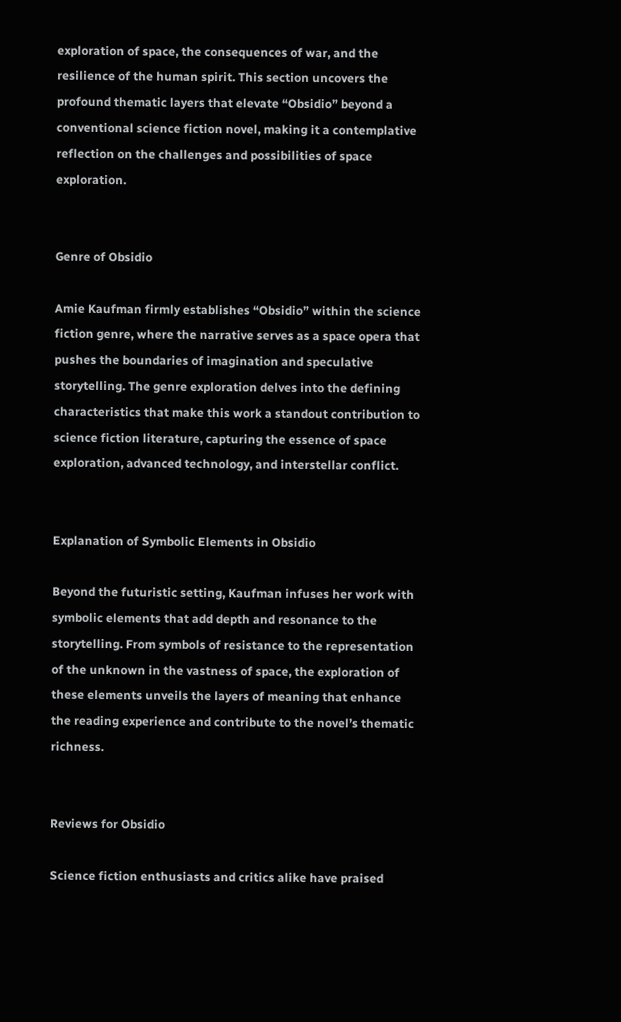exploration of space, the consequences of war, and the resilience of the human spirit. This section uncovers the profound thematic layers that elevate “Obsidio” beyond a conventional science fiction novel, making it a contemplative reflection on the challenges and possibilities of space exploration.


Genre of Obsidio

Amie Kaufman firmly establishes “Obsidio” within the science fiction genre, where the narrative serves as a space opera that pushes the boundaries of imagination and speculative storytelling. The genre exploration delves into the defining characteristics that make this work a standout contribution to science fiction literature, capturing the essence of space exploration, advanced technology, and interstellar conflict.


Explanation of Symbolic Elements in Obsidio

Beyond the futuristic setting, Kaufman infuses her work with symbolic elements that add depth and resonance to the storytelling. From symbols of resistance to the representation of the unknown in the vastness of space, the exploration of these elements unveils the layers of meaning that enhance the reading experience and contribute to the novel’s thematic richness.


Reviews for Obsidio

Science fiction enthusiasts and critics alike have praised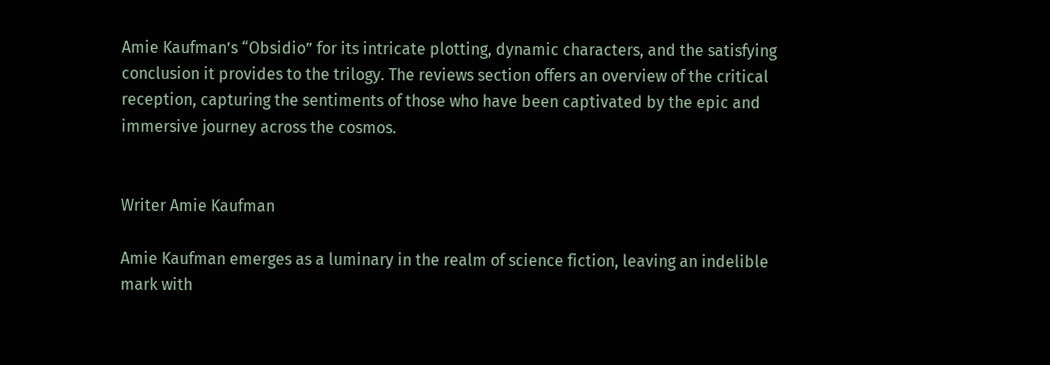Amie Kaufman’s “Obsidio” for its intricate plotting, dynamic characters, and the satisfying conclusion it provides to the trilogy. The reviews section offers an overview of the critical reception, capturing the sentiments of those who have been captivated by the epic and immersive journey across the cosmos.


Writer Amie Kaufman

Amie Kaufman emerges as a luminary in the realm of science fiction, leaving an indelible mark with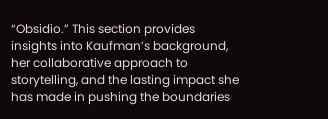“Obsidio.” This section provides insights into Kaufman’s background, her collaborative approach to storytelling, and the lasting impact she has made in pushing the boundaries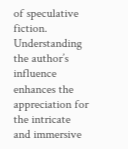of speculative fiction. Understanding the author’s influence enhances the appreciation for the intricate and immersive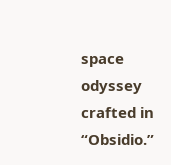space odyssey crafted in “Obsidio.”